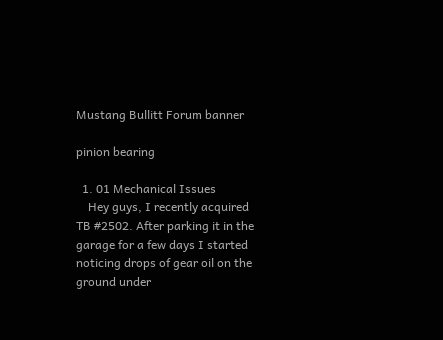Mustang Bullitt Forum banner

pinion bearing

  1. 01 Mechanical Issues
    Hey guys, I recently acquired TB #2502. After parking it in the garage for a few days I started noticing drops of gear oil on the ground under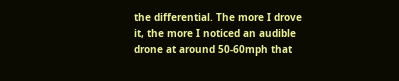the differential. The more I drove it, the more I noticed an audible drone at around 50-60mph that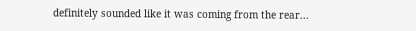definitely sounded like it was coming from the rear...